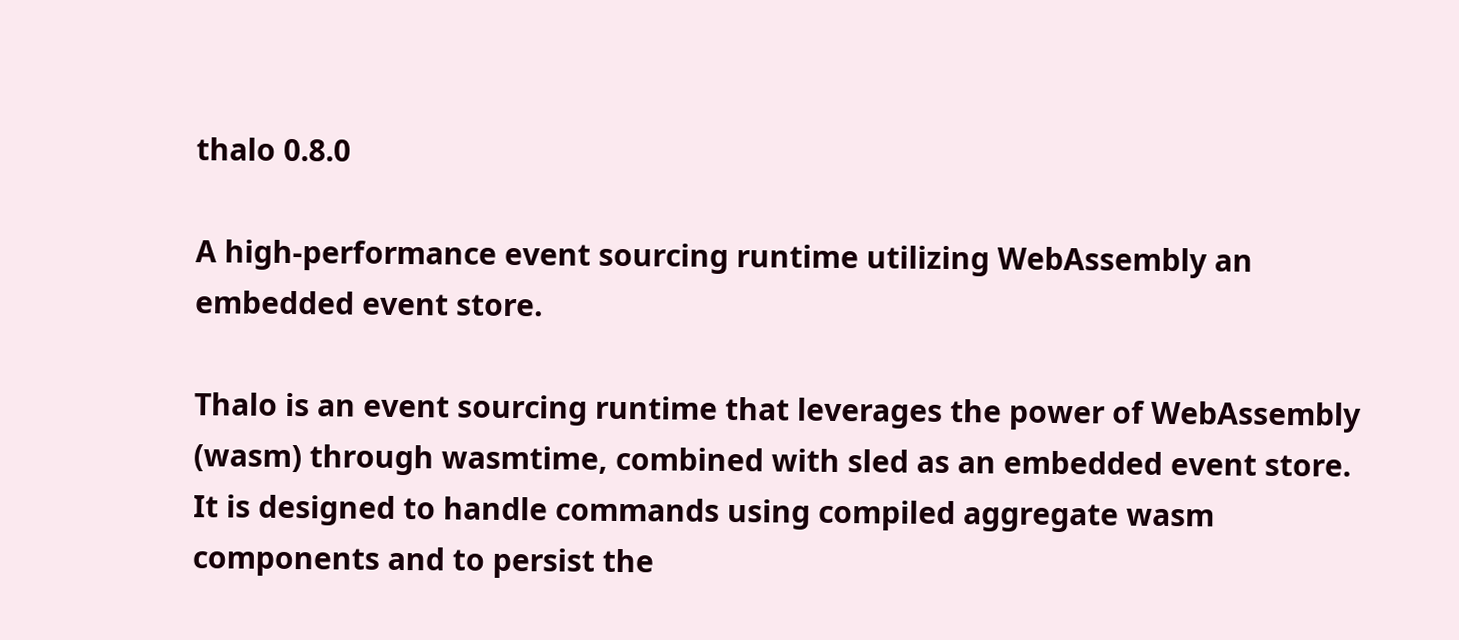thalo 0.8.0

A high-performance event sourcing runtime utilizing WebAssembly an embedded event store.

Thalo is an event sourcing runtime that leverages the power of WebAssembly (wasm) through wasmtime, combined with sled as an embedded event store. It is designed to handle commands using compiled aggregate wasm components and to persist the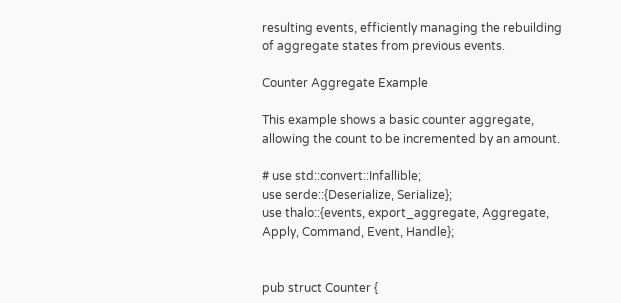resulting events, efficiently managing the rebuilding of aggregate states from previous events.

Counter Aggregate Example

This example shows a basic counter aggregate, allowing the count to be incremented by an amount.

# use std::convert::Infallible;
use serde::{Deserialize, Serialize};
use thalo::{events, export_aggregate, Aggregate, Apply, Command, Event, Handle};


pub struct Counter {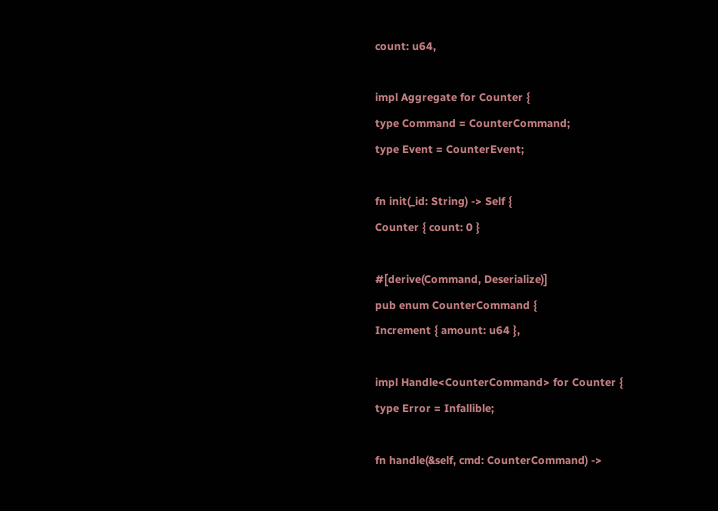count: u64,

impl Aggregate for Counter {
type Command = CounterCommand;
type Event = CounterEvent;

fn init(_id: String) -> Self {
Counter { count: 0 }

#[derive(Command, Deserialize)]
pub enum CounterCommand {
Increment { amount: u64 },

impl Handle<CounterCommand> for Counter {
type Error = Infallible;

fn handle(&self, cmd: CounterCommand) ->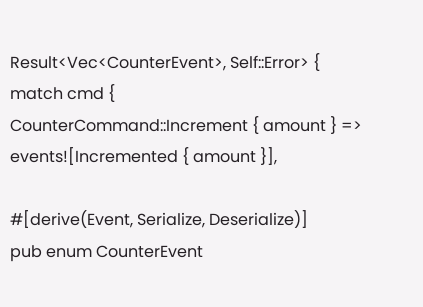Result<Vec<CounterEvent>, Self::Error> {
match cmd {
CounterCommand::Increment { amount } => events![Incremented { amount }],

#[derive(Event, Serialize, Deserialize)]
pub enum CounterEvent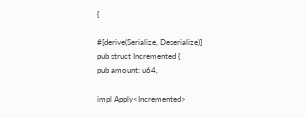{

#[derive(Serialize, Deserialize)]
pub struct Incremented {
pub amount: u64,

impl Apply<Incremented>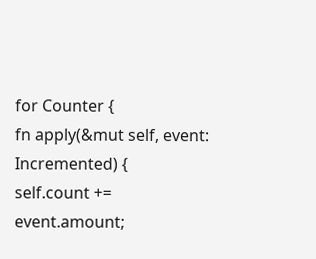for Counter {
fn apply(&mut self, event: Incremented) {
self.count += event.amount;